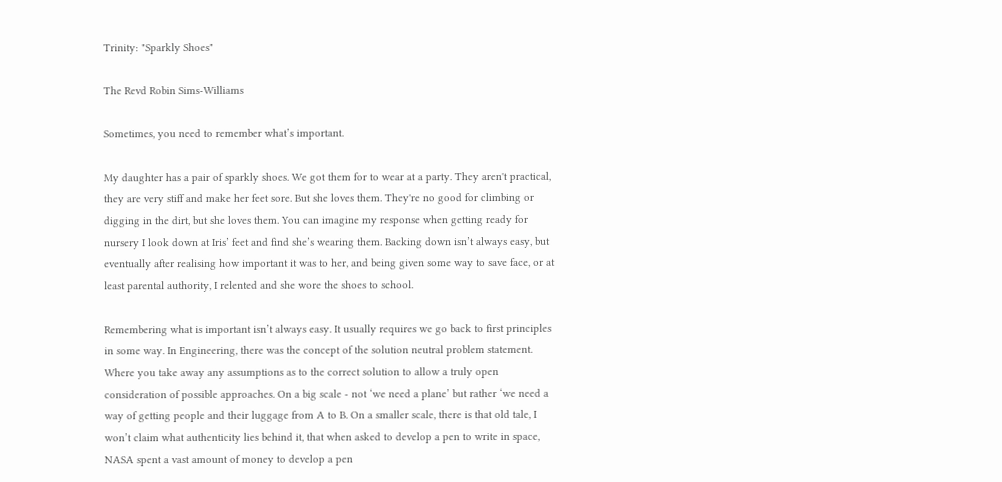Trinity: "Sparkly Shoes"

The Revd Robin Sims-Williams

Sometimes, you need to remember what’s important.

My daughter has a pair of sparkly shoes. We got them for to wear at a party. They aren't practical, they are very stiff and make her feet sore. But she loves them. They're no good for climbing or digging in the dirt, but she loves them. You can imagine my response when getting ready for nursery I look down at Iris’ feet and find she’s wearing them. Backing down isn’t always easy, but eventually after realising how important it was to her, and being given some way to save face, or at least parental authority, I relented and she wore the shoes to school.

Remembering what is important isn’t always easy. It usually requires we go back to first principles in some way. In Engineering, there was the concept of the solution neutral problem statement. Where you take away any assumptions as to the correct solution to allow a truly open consideration of possible approaches. On a big scale - not ‘we need a plane’ but rather ‘we need a way of getting people and their luggage from A to B. On a smaller scale, there is that old tale, I won’t claim what authenticity lies behind it, that when asked to develop a pen to write in space, NASA spent a vast amount of money to develop a pen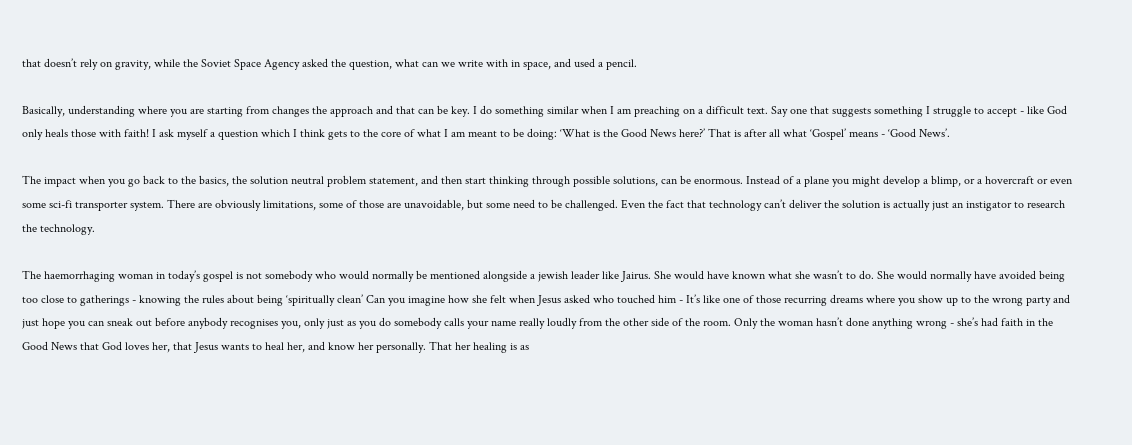that doesn’t rely on gravity, while the Soviet Space Agency asked the question, what can we write with in space, and used a pencil.

Basically, understanding where you are starting from changes the approach and that can be key. I do something similar when I am preaching on a difficult text. Say one that suggests something I struggle to accept - like God only heals those with faith! I ask myself a question which I think gets to the core of what I am meant to be doing: ‘What is the Good News here?’ That is after all what ‘Gospel’ means - ‘Good News’.

The impact when you go back to the basics, the solution neutral problem statement, and then start thinking through possible solutions, can be enormous. Instead of a plane you might develop a blimp, or a hovercraft or even some sci-fi transporter system. There are obviously limitations, some of those are unavoidable, but some need to be challenged. Even the fact that technology can’t deliver the solution is actually just an instigator to research the technology.

The haemorrhaging woman in today’s gospel is not somebody who would normally be mentioned alongside a jewish leader like Jairus. She would have known what she wasn’t to do. She would normally have avoided being too close to gatherings - knowing the rules about being ‘spiritually clean’ Can you imagine how she felt when Jesus asked who touched him - It’s like one of those recurring dreams where you show up to the wrong party and just hope you can sneak out before anybody recognises you, only just as you do somebody calls your name really loudly from the other side of the room. Only the woman hasn’t done anything wrong - she’s had faith in the Good News that God loves her, that Jesus wants to heal her, and know her personally. That her healing is as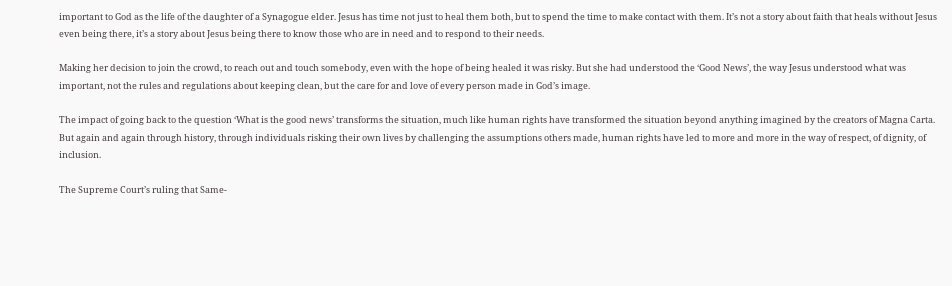important to God as the life of the daughter of a Synagogue elder. Jesus has time not just to heal them both, but to spend the time to make contact with them. It’s not a story about faith that heals without Jesus even being there, it’s a story about Jesus being there to know those who are in need and to respond to their needs.

Making her decision to join the crowd, to reach out and touch somebody, even with the hope of being healed it was risky. But she had understood the ‘Good News’, the way Jesus understood what was important, not the rules and regulations about keeping clean, but the care for and love of every person made in God’s image.

The impact of going back to the question ‘What is the good news’ transforms the situation, much like human rights have transformed the situation beyond anything imagined by the creators of Magna Carta. But again and again through history, through individuals risking their own lives by challenging the assumptions others made, human rights have led to more and more in the way of respect, of dignity, of inclusion.

The Supreme Court’s ruling that Same-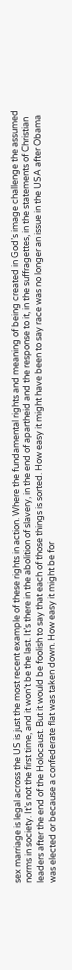sex marriage is legal across the US is just the most recent example of these rights in action. Where the fundamental rights and meaning of being created in God’s image challenge the assumed norms in society. It’s not the first time, and it won’t be the last. It’s there in the abolition of slavery, in the end of apartheid and the response to it, in the suffragettes, in the statements of Christian leaders after the end of the Holocaust. But it would be foolish to say that each of those things is sorted. How easy it might have been to say race was no longer an issue in the USA after Obama was elected or because a confederate flat was taken down. How easy it might be for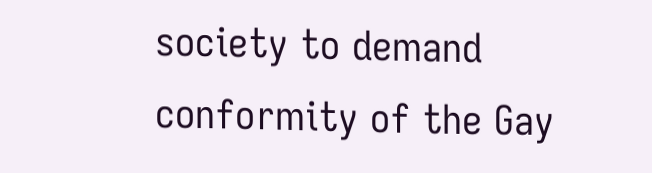society to demand conformity of the Gay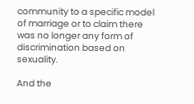community to a specific model of marriage or to claim there was no longer any form of discrimination based on sexuality.

And the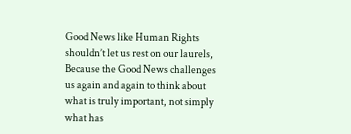Good News like Human Rights shouldn’t let us rest on our laurels, Because the Good News challenges us again and again to think about what is truly important, not simply what has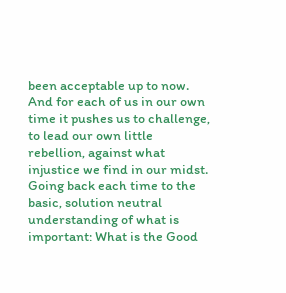been acceptable up to now. And for each of us in our own time it pushes us to challenge, to lead our own little rebellion, against what injustice we find in our midst. Going back each time to the basic, solution neutral understanding of what is important: What is the Good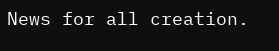News for all creation.